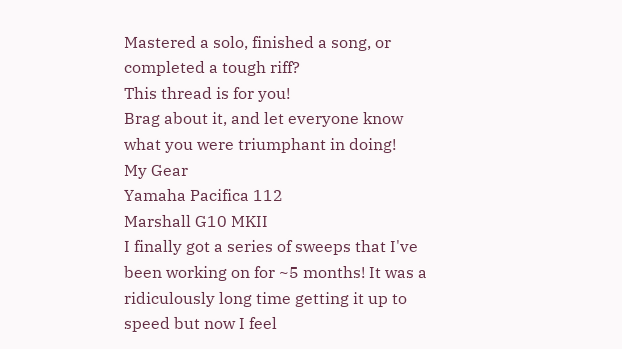Mastered a solo, finished a song, or completed a tough riff?
This thread is for you!
Brag about it, and let everyone know what you were triumphant in doing!
My Gear
Yamaha Pacifica 112
Marshall G10 MKII
I finally got a series of sweeps that I've been working on for ~5 months! It was a ridiculously long time getting it up to speed but now I feel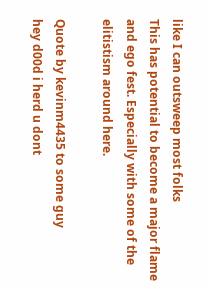like I can outsweep most folks
This has potential to become a major flame and ego fest. Especially with some of the elitistism around here.

Quote by kevinm4435 to some guy
hey d00d i herd u dont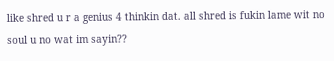like shred u r a genius 4 thinkin dat. all shred is fukin lame wit no soul u no wat im sayin??